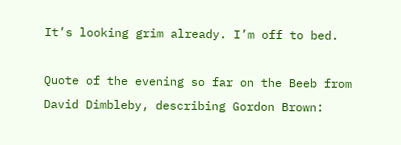It’s looking grim already. I’m off to bed.

Quote of the evening so far on the Beeb from David Dimbleby, describing Gordon Brown: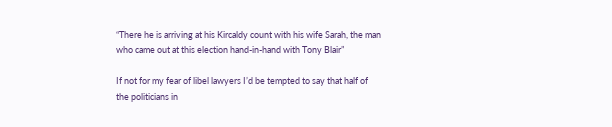“There he is arriving at his Kircaldy count with his wife Sarah, the man who came out at this election hand-in-hand with Tony Blair”

If not for my fear of libel lawyers I’d be tempted to say that half of the politicians in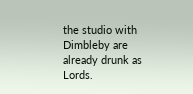the studio with Dimbleby are already drunk as Lords.